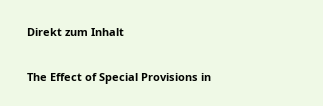Direkt zum Inhalt

The Effect of Special Provisions in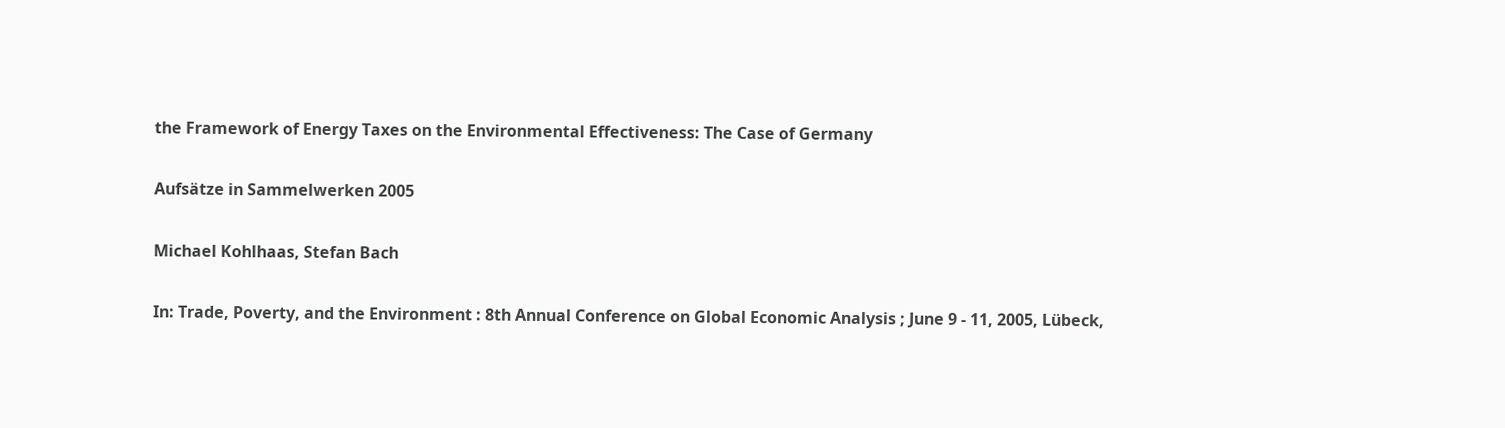the Framework of Energy Taxes on the Environmental Effectiveness: The Case of Germany

Aufsätze in Sammelwerken 2005

Michael Kohlhaas, Stefan Bach

In: Trade, Poverty, and the Environment : 8th Annual Conference on Global Economic Analysis ; June 9 - 11, 2005, Lübeck,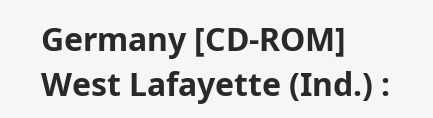Germany [CD-ROM]
West Lafayette (Ind.) :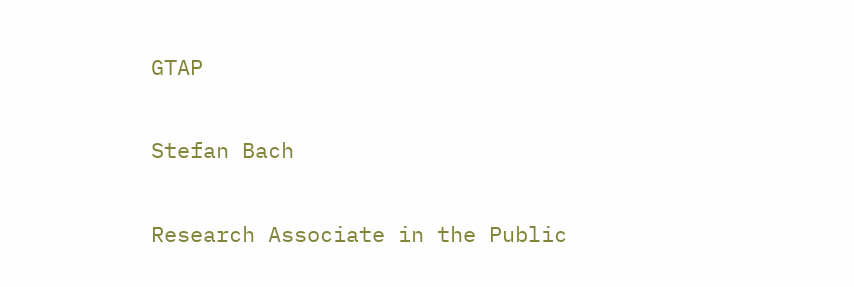GTAP

Stefan Bach

Research Associate in the Public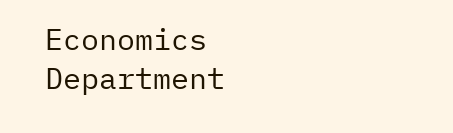Economics Department